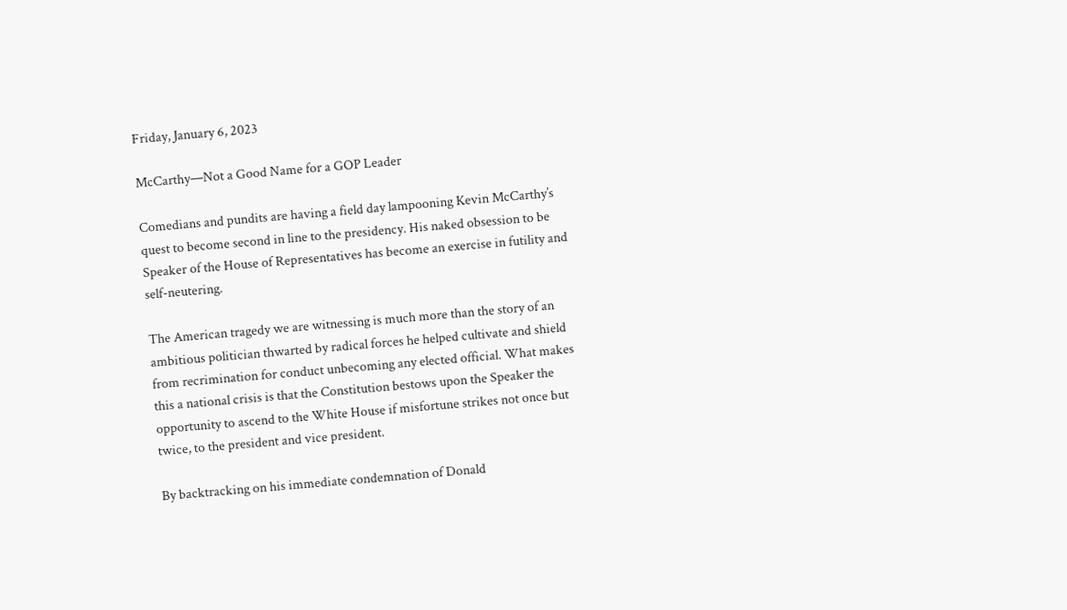Friday, January 6, 2023

McCarthy—Not a Good Name for a GOP Leader

Comedians and pundits are having a field day lampooning Kevin McCarthy’s quest to become second in line to the presidency. His naked obsession to be Speaker of the House of Representatives has become an exercise in futility and self-neutering.

The American tragedy we are witnessing is much more than the story of an ambitious politician thwarted by radical forces he helped cultivate and shield from recrimination for conduct unbecoming any elected official. What makes this a national crisis is that the Constitution bestows upon the Speaker the opportunity to ascend to the White House if misfortune strikes not once but twice, to the president and vice president.

By backtracking on his immediate condemnation of Donald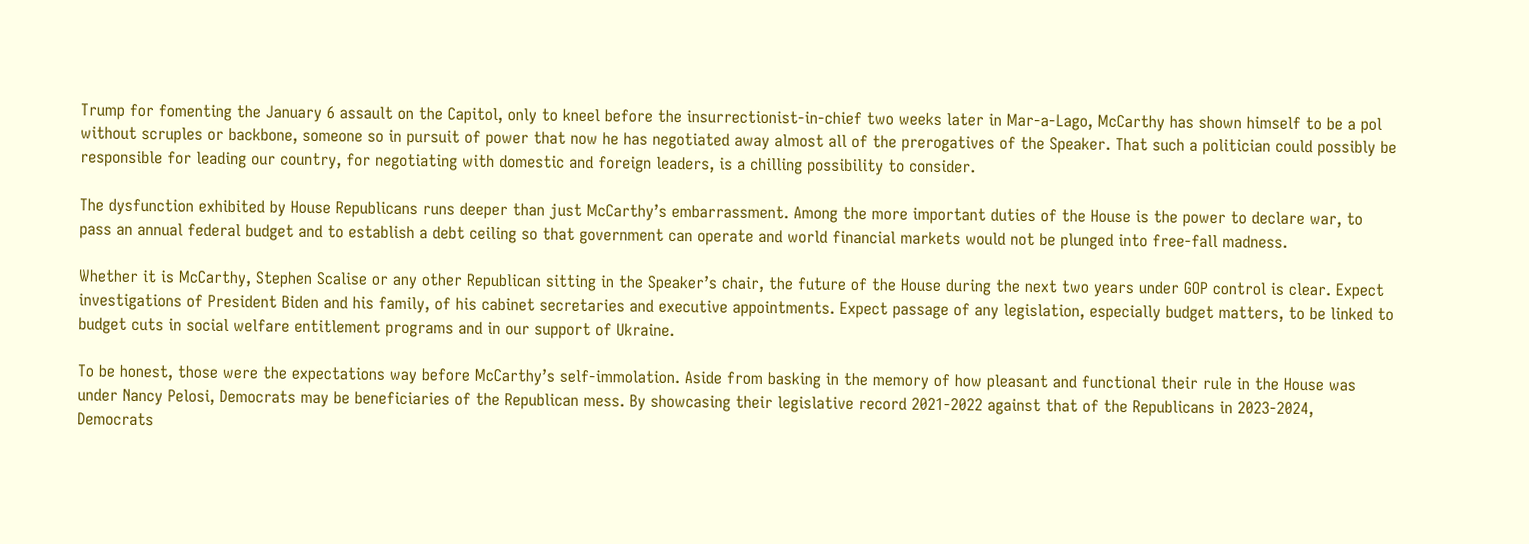Trump for fomenting the January 6 assault on the Capitol, only to kneel before the insurrectionist-in-chief two weeks later in Mar-a-Lago, McCarthy has shown himself to be a pol without scruples or backbone, someone so in pursuit of power that now he has negotiated away almost all of the prerogatives of the Speaker. That such a politician could possibly be responsible for leading our country, for negotiating with domestic and foreign leaders, is a chilling possibility to consider.

The dysfunction exhibited by House Republicans runs deeper than just McCarthy’s embarrassment. Among the more important duties of the House is the power to declare war, to pass an annual federal budget and to establish a debt ceiling so that government can operate and world financial markets would not be plunged into free-fall madness.

Whether it is McCarthy, Stephen Scalise or any other Republican sitting in the Speaker’s chair, the future of the House during the next two years under GOP control is clear. Expect investigations of President Biden and his family, of his cabinet secretaries and executive appointments. Expect passage of any legislation, especially budget matters, to be linked to budget cuts in social welfare entitlement programs and in our support of Ukraine.

To be honest, those were the expectations way before McCarthy’s self-immolation. Aside from basking in the memory of how pleasant and functional their rule in the House was under Nancy Pelosi, Democrats may be beneficiaries of the Republican mess. By showcasing their legislative record 2021-2022 against that of the Republicans in 2023-2024, Democrats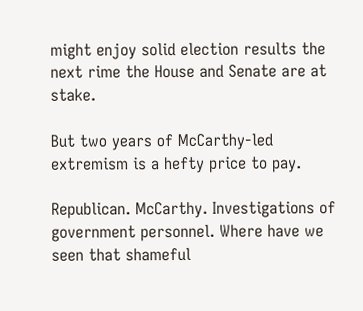might enjoy solid election results the next rime the House and Senate are at stake.

But two years of McCarthy-led extremism is a hefty price to pay.

Republican. McCarthy. Investigations of government personnel. Where have we seen that shameful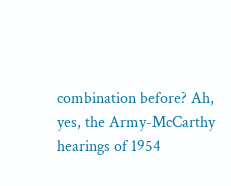combination before? Ah, yes, the Army-McCarthy hearings of 1954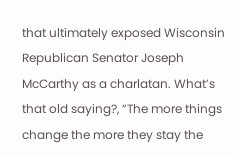that ultimately exposed Wisconsin Republican Senator Joseph McCarthy as a charlatan. What’s that old saying?, “The more things change the more they stay the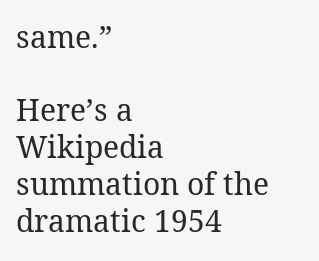same.”

Here’s a Wikipedia summation of the dramatic 1954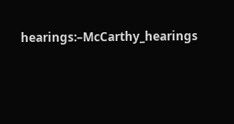hearings:–McCarthy_hearings